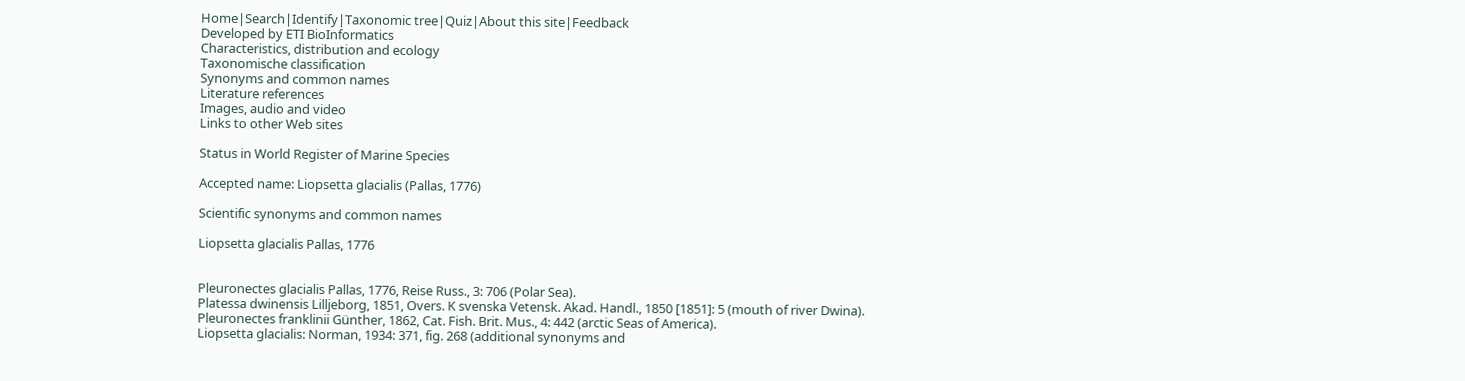Home|Search|Identify|Taxonomic tree|Quiz|About this site|Feedback
Developed by ETI BioInformatics
Characteristics, distribution and ecology
Taxonomische classification
Synonyms and common names
Literature references
Images, audio and video
Links to other Web sites

Status in World Register of Marine Species

Accepted name: Liopsetta glacialis (Pallas, 1776)

Scientific synonyms and common names

Liopsetta glacialis Pallas, 1776


Pleuronectes glacialis Pallas, 1776, Reise Russ., 3: 706 (Polar Sea).
Platessa dwinensis Lilljeborg, 1851, Overs. K svenska Vetensk. Akad. Handl., 1850 [1851]: 5 (mouth of river Dwina).
Pleuronectes franklinii Günther, 1862, Cat. Fish. Brit. Mus., 4: 442 (arctic Seas of America).
Liopsetta glacialis: Norman, 1934: 371, fig. 268 (additional synonyms and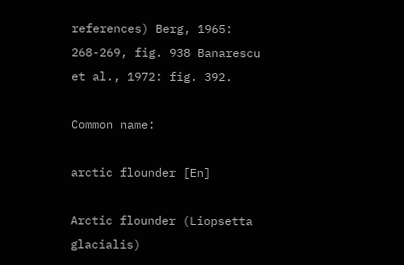references) Berg, 1965: 268-269, fig. 938 Banarescu et al., 1972: fig. 392.

Common name:

arctic flounder [En]

Arctic flounder (Liopsetta glacialis)